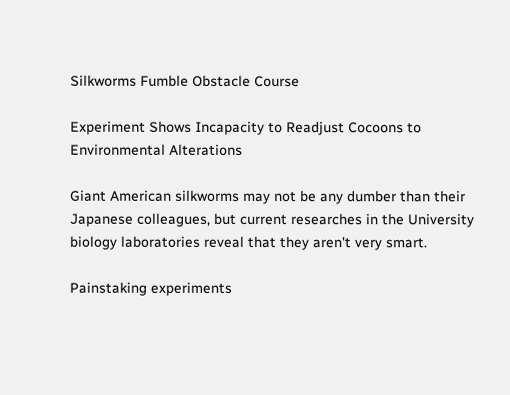Silkworms Fumble Obstacle Course

Experiment Shows Incapacity to Readjust Cocoons to Environmental Alterations

Giant American silkworms may not be any dumber than their Japanese colleagues, but current researches in the University biology laboratories reveal that they aren't very smart.

Painstaking experiments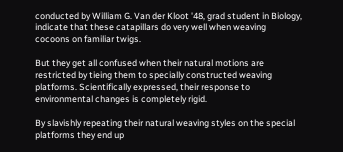conducted by William G. Van der Kloot '48, grad student in Biology, indicate that these catapillars do very well when weaving cocoons on familiar twigs.

But they get all confused when their natural motions are restricted by tieing them to specially constructed weaving platforms. Scientifically expressed, their response to environmental changes is completely rigid.

By slavishly repeating their natural weaving styles on the special platforms they end up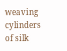weaving cylinders of silk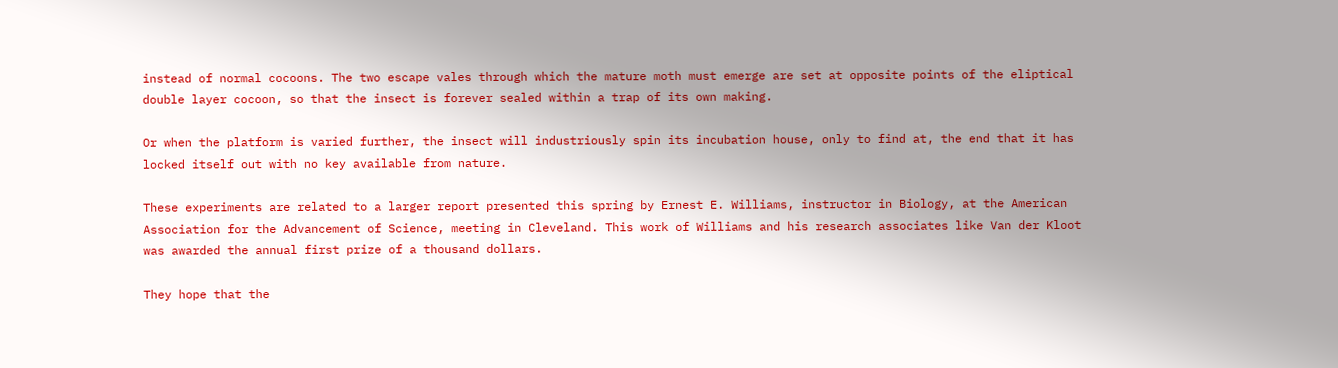instead of normal cocoons. The two escape vales through which the mature moth must emerge are set at opposite points of the eliptical double layer cocoon, so that the insect is forever sealed within a trap of its own making.

Or when the platform is varied further, the insect will industriously spin its incubation house, only to find at, the end that it has locked itself out with no key available from nature.

These experiments are related to a larger report presented this spring by Ernest E. Williams, instructor in Biology, at the American Association for the Advancement of Science, meeting in Cleveland. This work of Williams and his research associates like Van der Kloot was awarded the annual first prize of a thousand dollars.

They hope that the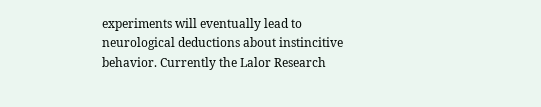experiments will eventually lead to neurological deductions about instincitive behavior. Currently the Lalor Research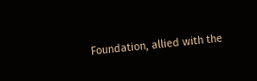Foundation, allied with the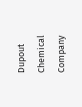Dupout Chemical Company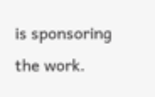is sponsoring the work.